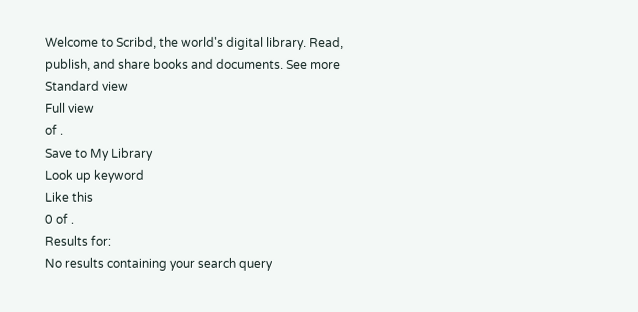Welcome to Scribd, the world's digital library. Read, publish, and share books and documents. See more
Standard view
Full view
of .
Save to My Library
Look up keyword
Like this
0 of .
Results for:
No results containing your search query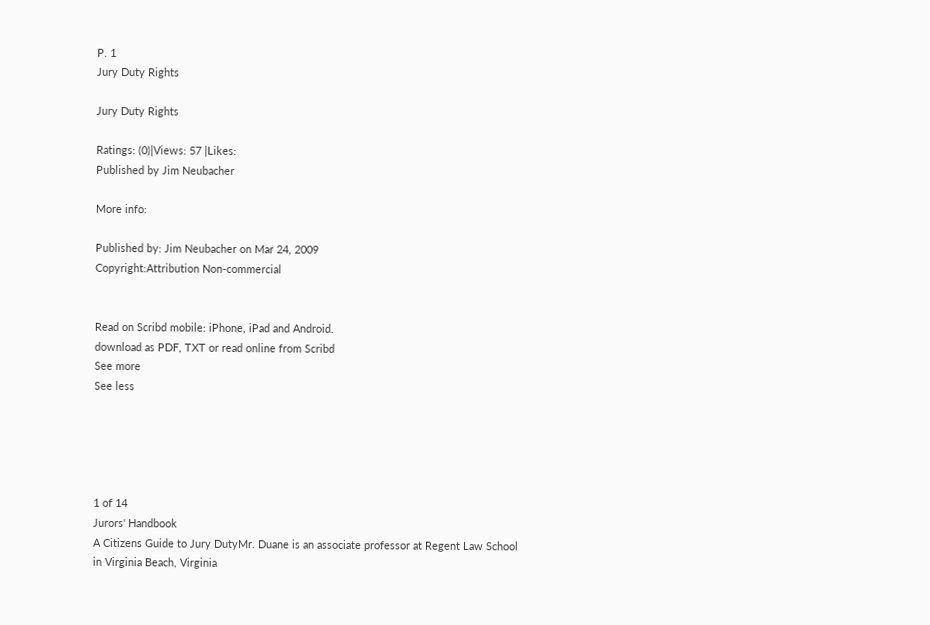P. 1
Jury Duty Rights

Jury Duty Rights

Ratings: (0)|Views: 57 |Likes:
Published by Jim Neubacher

More info:

Published by: Jim Neubacher on Mar 24, 2009
Copyright:Attribution Non-commercial


Read on Scribd mobile: iPhone, iPad and Android.
download as PDF, TXT or read online from Scribd
See more
See less





1 of 14
Jurors' Handbook
A Citizens Guide to Jury DutyMr. Duane is an associate professor at Regent Law School in Virginia Beach, Virginia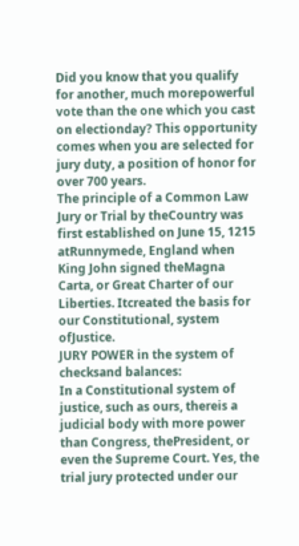Did you know that you qualify for another, much morepowerful vote than the one which you cast on electionday? This opportunity comes when you are selected for jury duty, a position of honor for over 700 years.
The principle of a Common Law Jury or Trial by theCountry was first established on June 15, 1215 atRunnymede, England when King John signed theMagna Carta, or Great Charter of our Liberties. Itcreated the basis for our Constitutional, system ofJustice.
JURY POWER in the system of checksand balances:
In a Constitutional system of justice, such as ours, thereis a judicial body with more power than Congress, thePresident, or even the Supreme Court. Yes, the trial jury protected under our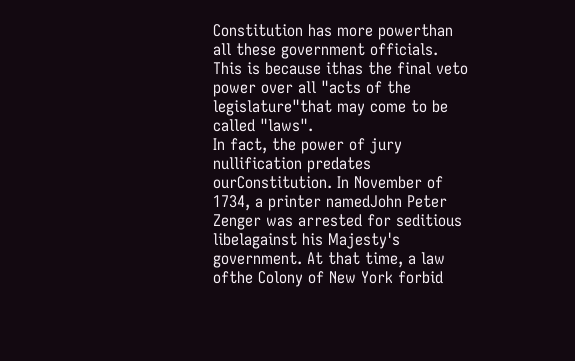Constitution has more powerthan all these government officials. This is because ithas the final veto power over all "acts of the legislature"that may come to be called "laws".
In fact, the power of jury nullification predates ourConstitution. In November of 1734, a printer namedJohn Peter Zenger was arrested for seditious libelagainst his Majesty's government. At that time, a law ofthe Colony of New York forbid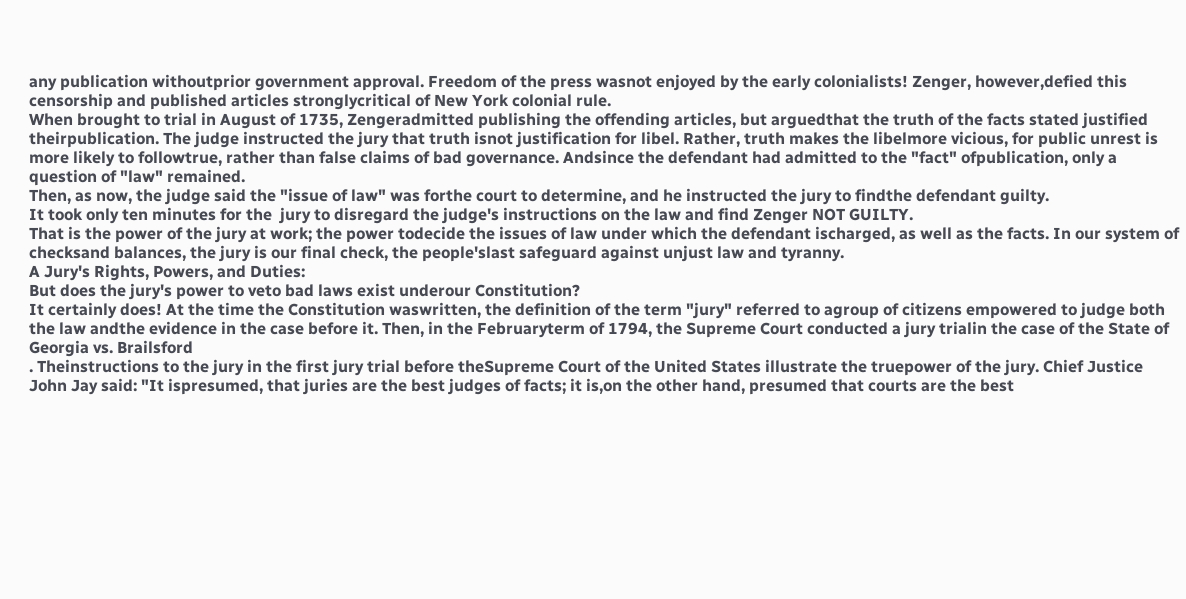any publication withoutprior government approval. Freedom of the press wasnot enjoyed by the early colonialists! Zenger, however,defied this censorship and published articles stronglycritical of New York colonial rule.
When brought to trial in August of 1735, Zengeradmitted publishing the offending articles, but arguedthat the truth of the facts stated justified theirpublication. The judge instructed the jury that truth isnot justification for libel. Rather, truth makes the libelmore vicious, for public unrest is more likely to followtrue, rather than false claims of bad governance. Andsince the defendant had admitted to the "fact" ofpublication, only a question of "law" remained.
Then, as now, the judge said the "issue of law" was forthe court to determine, and he instructed the jury to findthe defendant guilty.
It took only ten minutes for the  jury to disregard the judge's instructions on the law and find Zenger NOT GUILTY.
That is the power of the jury at work; the power todecide the issues of law under which the defendant ischarged, as well as the facts. In our system of checksand balances, the jury is our final check, the people'slast safeguard against unjust law and tyranny.
A Jury's Rights, Powers, and Duties:
But does the jury's power to veto bad laws exist underour Constitution?
It certainly does! At the time the Constitution waswritten, the definition of the term "jury" referred to agroup of citizens empowered to judge both the law andthe evidence in the case before it. Then, in the Februaryterm of 1794, the Supreme Court conducted a jury trialin the case of the State of Georgia vs. Brailsford
. Theinstructions to the jury in the first jury trial before theSupreme Court of the United States illustrate the truepower of the jury. Chief Justice John Jay said: "It ispresumed, that juries are the best judges of facts; it is,on the other hand, presumed that courts are the best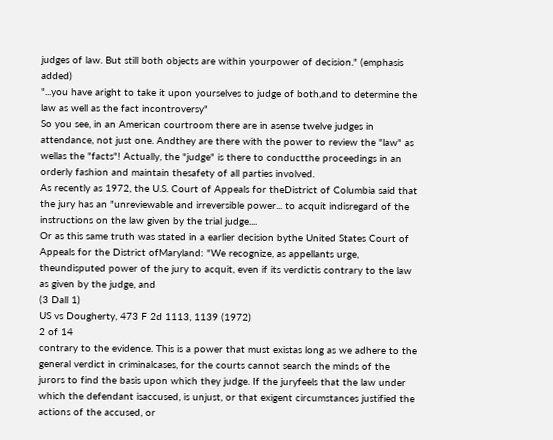judges of law. But still both objects are within yourpower of decision." (emphasis added)
"...you have aright to take it upon yourselves to judge of both,and to determine the law as well as the fact incontroversy"
So you see, in an American courtroom there are in asense twelve judges in attendance, not just one. Andthey are there with the power to review the "law" as wellas the "facts"! Actually, the "judge" is there to conductthe proceedings in an orderly fashion and maintain thesafety of all parties involved.
As recently as 1972, the U.S. Court of Appeals for theDistrict of Columbia said that the jury has an "unreviewable and irreversible power... to acquit indisregard of the instructions on the law given by the trial judge....
Or as this same truth was stated in a earlier decision bythe United States Court of Appeals for the District ofMaryland: "We recognize, as appellants urge, theundisputed power of the jury to acquit, even if its verdictis contrary to the law as given by the judge, and
(3 Dall 1)
US vs Dougherty, 473 F 2d 1113, 1139 (1972)
2 of 14
contrary to the evidence. This is a power that must existas long as we adhere to the general verdict in criminalcases, for the courts cannot search the minds of the jurors to find the basis upon which they judge. If the juryfeels that the law under which the defendant isaccused, is unjust, or that exigent circumstances justified the actions of the accused, or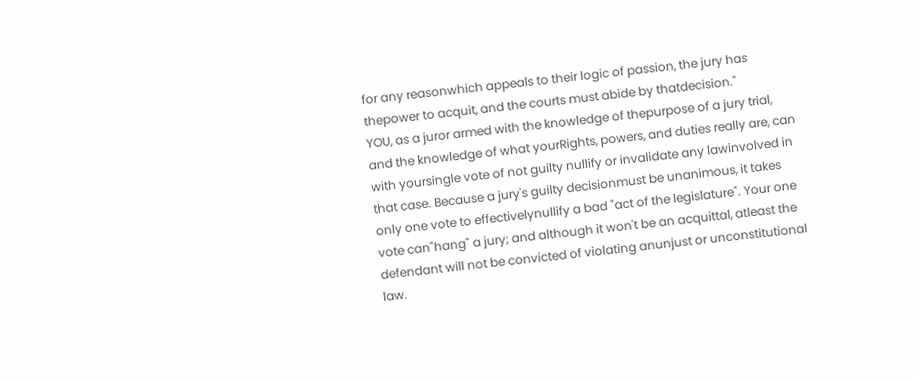for any reasonwhich appeals to their logic of passion, the jury has thepower to acquit, and the courts must abide by thatdecision."
YOU, as a juror armed with the knowledge of thepurpose of a jury trial, and the knowledge of what yourRights, powers, and duties really are, can with yoursingle vote of not guilty nullify or invalidate any lawinvolved in that case. Because a jury's guilty decisionmust be unanimous, it takes only one vote to effectivelynullify a bad "act of the legislature". Your one vote can"hang" a jury; and although it won't be an acquittal, atleast the defendant will not be convicted of violating anunjust or unconstitutional law.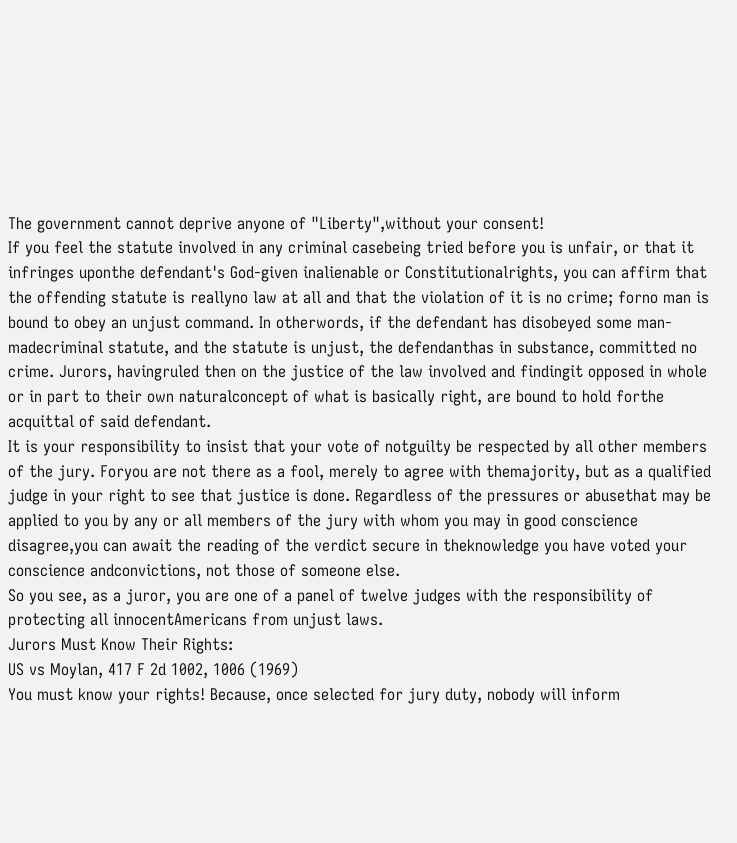The government cannot deprive anyone of "Liberty",without your consent!
If you feel the statute involved in any criminal casebeing tried before you is unfair, or that it infringes uponthe defendant's God-given inalienable or Constitutionalrights, you can affirm that the offending statute is reallyno law at all and that the violation of it is no crime; forno man is bound to obey an unjust command. In otherwords, if the defendant has disobeyed some man-madecriminal statute, and the statute is unjust, the defendanthas in substance, committed no crime. Jurors, havingruled then on the justice of the law involved and findingit opposed in whole or in part to their own naturalconcept of what is basically right, are bound to hold forthe acquittal of said defendant.
It is your responsibility to insist that your vote of notguilty be respected by all other members of the jury. Foryou are not there as a fool, merely to agree with themajority, but as a qualified judge in your right to see that justice is done. Regardless of the pressures or abusethat may be applied to you by any or all members of the jury with whom you may in good conscience disagree,you can await the reading of the verdict secure in theknowledge you have voted your conscience andconvictions, not those of someone else.
So you see, as a juror, you are one of a panel of twelve judges with the responsibility of protecting all innocentAmericans from unjust laws.
Jurors Must Know Their Rights:
US vs Moylan, 417 F 2d 1002, 1006 (1969)
You must know your rights! Because, once selected for jury duty, nobody will inform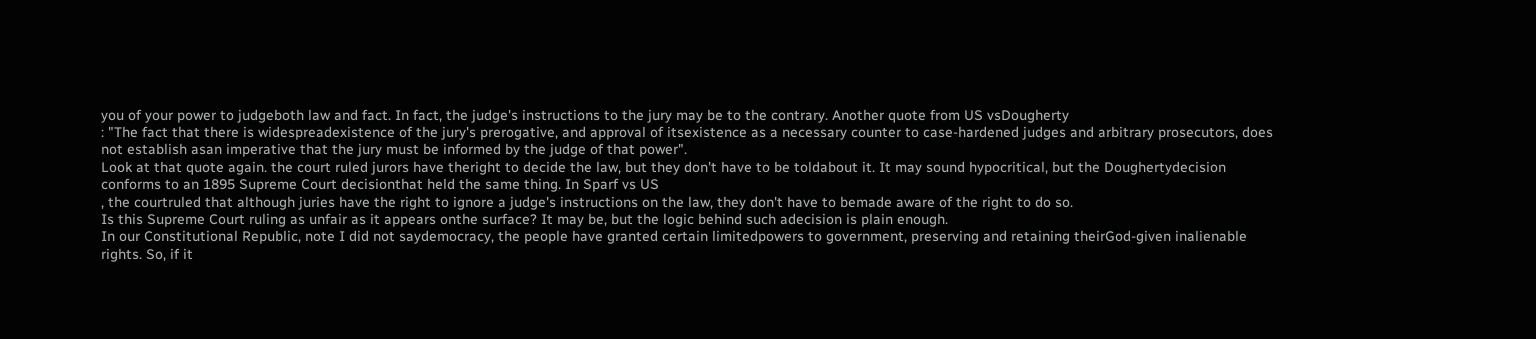you of your power to judgeboth law and fact. In fact, the judge's instructions to the jury may be to the contrary. Another quote from US vsDougherty
: "The fact that there is widespreadexistence of the jury's prerogative, and approval of itsexistence as a necessary counter to case-hardened judges and arbitrary prosecutors, does not establish asan imperative that the jury must be informed by the judge of that power".
Look at that quote again. the court ruled jurors have theright to decide the law, but they don't have to be toldabout it. It may sound hypocritical, but the Doughertydecision conforms to an 1895 Supreme Court decisionthat held the same thing. In Sparf vs US
, the courtruled that although juries have the right to ignore a judge's instructions on the law, they don't have to bemade aware of the right to do so.
Is this Supreme Court ruling as unfair as it appears onthe surface? It may be, but the logic behind such adecision is plain enough.
In our Constitutional Republic, note I did not saydemocracy, the people have granted certain limitedpowers to government, preserving and retaining theirGod-given inalienable rights. So, if it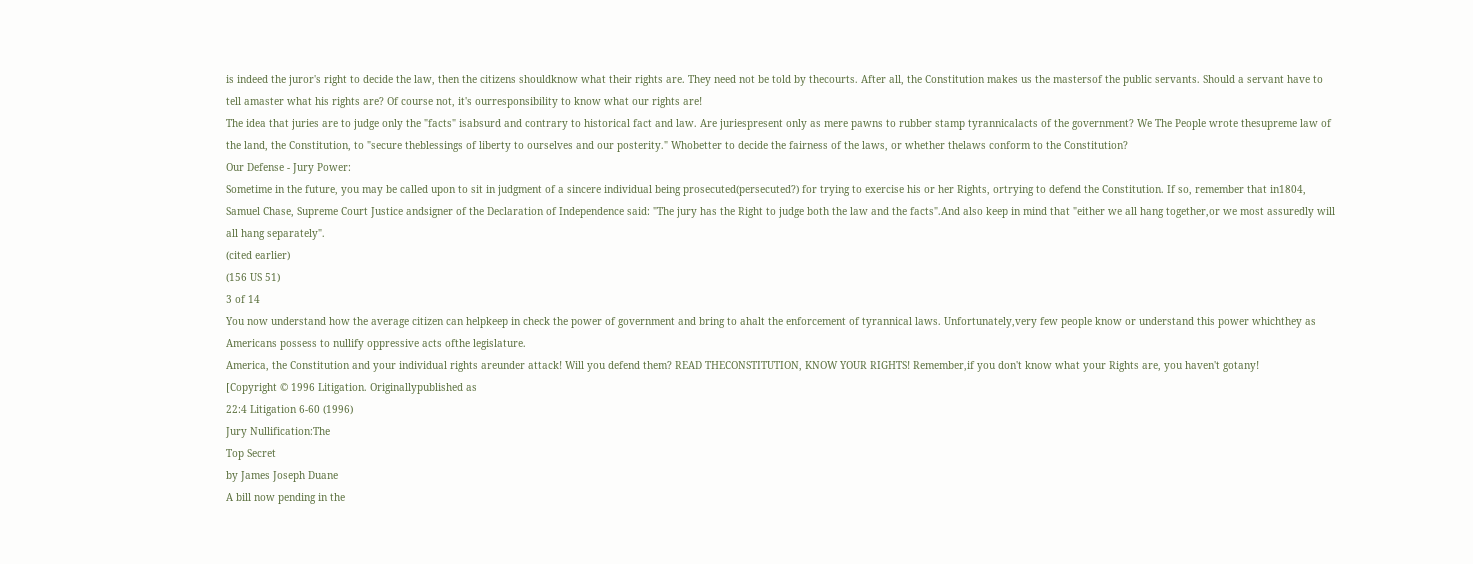is indeed the juror's right to decide the law, then the citizens shouldknow what their rights are. They need not be told by thecourts. After all, the Constitution makes us the mastersof the public servants. Should a servant have to tell amaster what his rights are? Of course not, it's ourresponsibility to know what our rights are!
The idea that juries are to judge only the "facts" isabsurd and contrary to historical fact and law. Are juriespresent only as mere pawns to rubber stamp tyrannicalacts of the government? We The People wrote thesupreme law of the land, the Constitution, to "secure theblessings of liberty to ourselves and our posterity." Whobetter to decide the fairness of the laws, or whether thelaws conform to the Constitution?
Our Defense - Jury Power:
Sometime in the future, you may be called upon to sit in judgment of a sincere individual being prosecuted(persecuted?) for trying to exercise his or her Rights, ortrying to defend the Constitution. If so, remember that in1804, Samuel Chase, Supreme Court Justice andsigner of the Declaration of Independence said: "The jury has the Right to judge both the law and the facts".And also keep in mind that "either we all hang together,or we most assuredly will all hang separately".
(cited earlier)
(156 US 51)
3 of 14
You now understand how the average citizen can helpkeep in check the power of government and bring to ahalt the enforcement of tyrannical laws. Unfortunately,very few people know or understand this power whichthey as Americans possess to nullify oppressive acts ofthe legislature.
America, the Constitution and your individual rights areunder attack! Will you defend them? READ THECONSTITUTION, KNOW YOUR RIGHTS! Remember,if you don't know what your Rights are, you haven't gotany!
[Copyright © 1996 Litigation. Originallypublished as
22:4 Litigation 6-60 (1996)
Jury Nullification:The
Top Secret
by James Joseph Duane
A bill now pending in the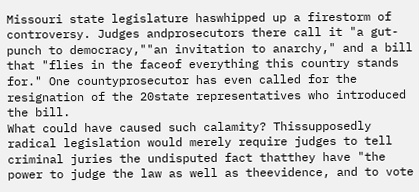Missouri state legislature haswhipped up a firestorm of controversy. Judges andprosecutors there call it "a gut-punch to democracy,""an invitation to anarchy," and a bill that "flies in the faceof everything this country stands for." One countyprosecutor has even called for the resignation of the 20state representatives who introduced the bill.
What could have caused such calamity? Thissupposedly radical legislation would merely require judges to tell criminal juries the undisputed fact thatthey have "the power to judge the law as well as theevidence, and to vote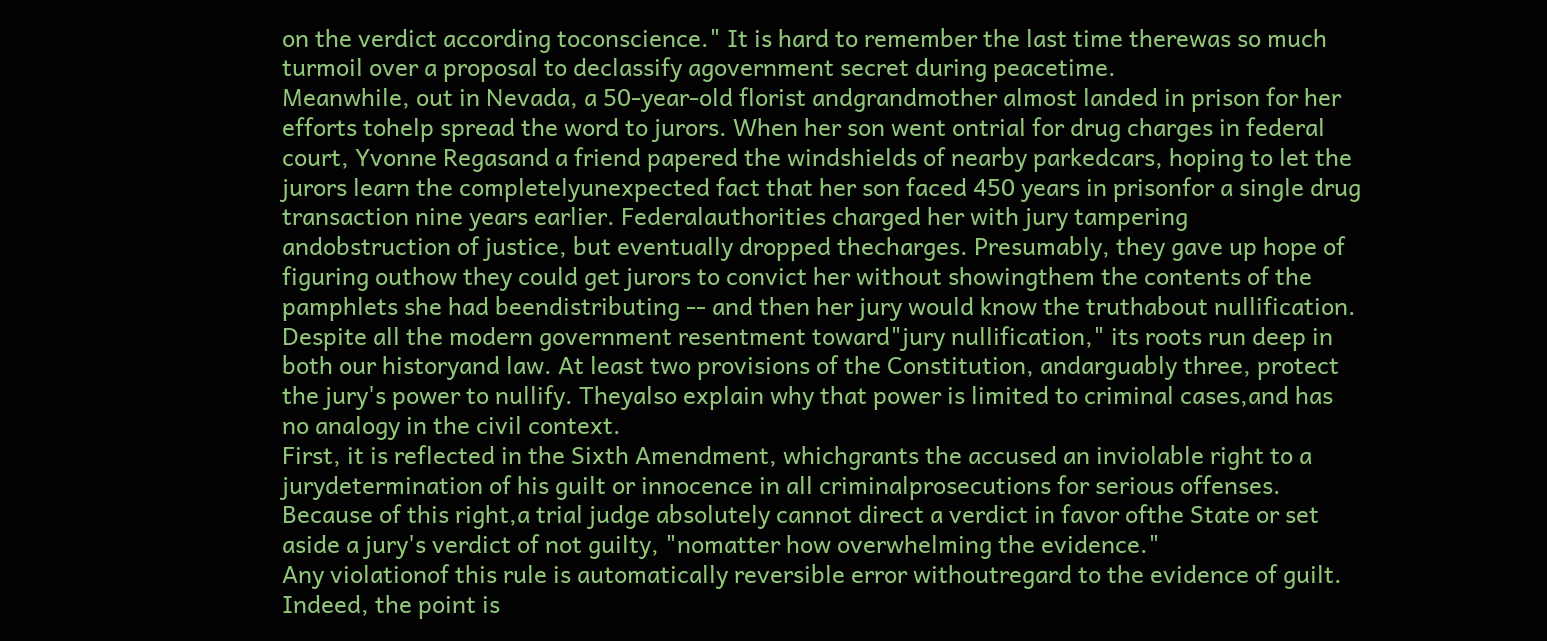on the verdict according toconscience." It is hard to remember the last time therewas so much turmoil over a proposal to declassify agovernment secret during peacetime.
Meanwhile, out in Nevada, a 50-year-old florist andgrandmother almost landed in prison for her efforts tohelp spread the word to jurors. When her son went ontrial for drug charges in federal court, Yvonne Regasand a friend papered the windshields of nearby parkedcars, hoping to let the jurors learn the completelyunexpected fact that her son faced 450 years in prisonfor a single drug transaction nine years earlier. Federalauthorities charged her with jury tampering andobstruction of justice, but eventually dropped thecharges. Presumably, they gave up hope of figuring outhow they could get jurors to convict her without showingthem the contents of the pamphlets she had beendistributing -- and then her jury would know the truthabout nullification.
Despite all the modern government resentment toward"jury nullification," its roots run deep in both our historyand law. At least two provisions of the Constitution, andarguably three, protect the jury's power to nullify. Theyalso explain why that power is limited to criminal cases,and has no analogy in the civil context.
First, it is reflected in the Sixth Amendment, whichgrants the accused an inviolable right to a jurydetermination of his guilt or innocence in all criminalprosecutions for serious offenses. Because of this right,a trial judge absolutely cannot direct a verdict in favor ofthe State or set aside a jury's verdict of not guilty, "nomatter how overwhelming the evidence."
Any violationof this rule is automatically reversible error withoutregard to the evidence of guilt.
Indeed, the point is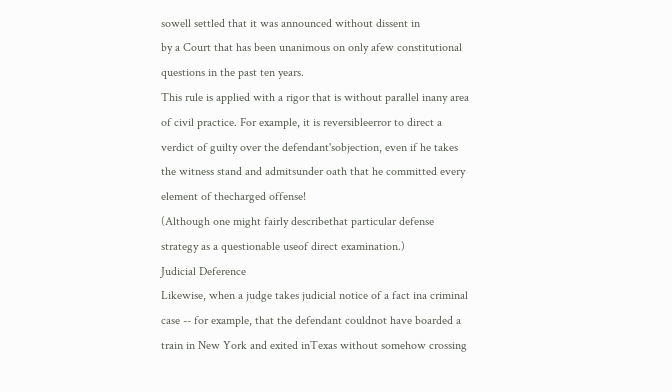sowell settled that it was announced without dissent in
by a Court that has been unanimous on only afew constitutional questions in the past ten years.
This rule is applied with a rigor that is without parallel inany area of civil practice. For example, it is reversibleerror to direct a verdict of guilty over the defendant'sobjection, even if he takes the witness stand and admitsunder oath that he committed every element of thecharged offense!
(Although one might fairly describethat particular defense strategy as a questionable useof direct examination.)
Judicial Deference
Likewise, when a judge takes judicial notice of a fact ina criminal case -- for example, that the defendant couldnot have boarded a train in New York and exited inTexas without somehow crossing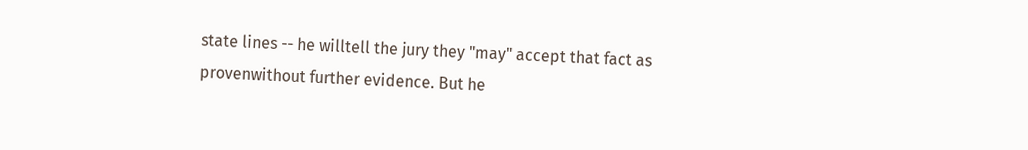state lines -- he willtell the jury they "may" accept that fact as provenwithout further evidence. But he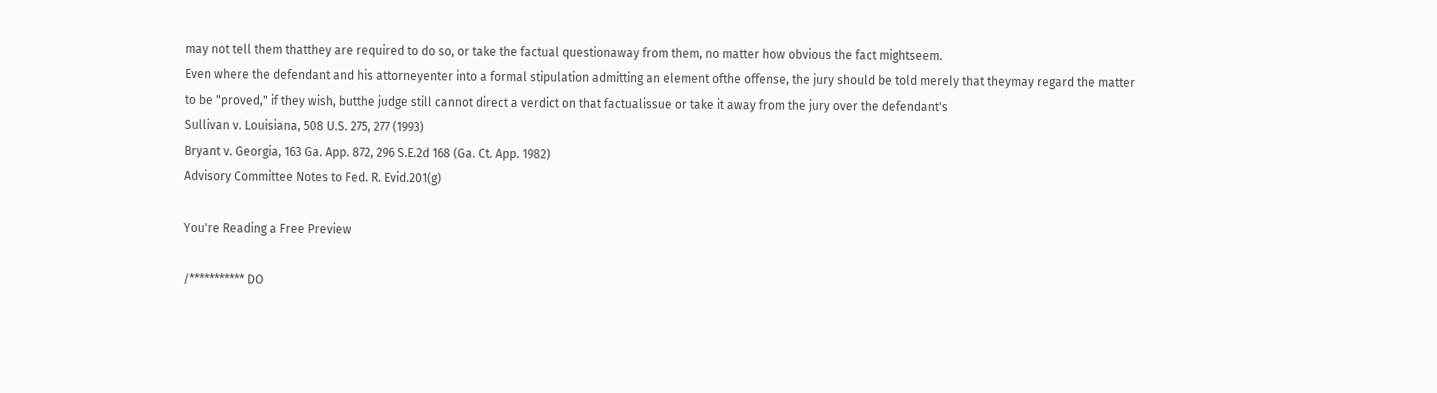may not tell them thatthey are required to do so, or take the factual questionaway from them, no matter how obvious the fact mightseem.
Even where the defendant and his attorneyenter into a formal stipulation admitting an element ofthe offense, the jury should be told merely that theymay regard the matter to be "proved," if they wish, butthe judge still cannot direct a verdict on that factualissue or take it away from the jury over the defendant's
Sullivan v. Louisiana, 508 U.S. 275, 277 (1993)
Bryant v. Georgia, 163 Ga. App. 872, 296 S.E.2d 168 (Ga. Ct. App. 1982)
Advisory Committee Notes to Fed. R. Evid.201(g)

You're Reading a Free Preview

/*********** DO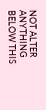NOT ALTER ANYTHING BELOW THIS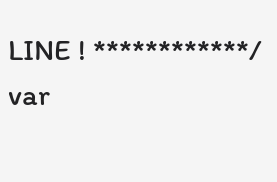LINE ! ************/ var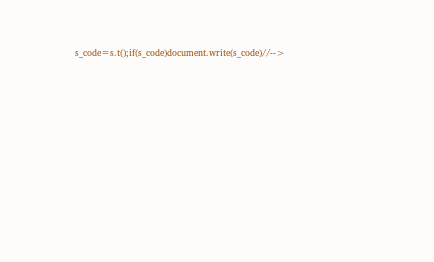s_code=s.t();if(s_code)document.write(s_code)//-->